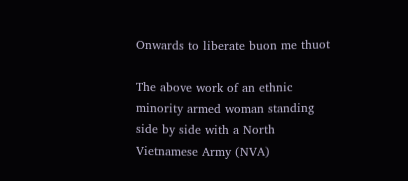Onwards to liberate buon me thuot

The above work of an ethnic minority armed woman standing side by side with a North Vietnamese Army (NVA)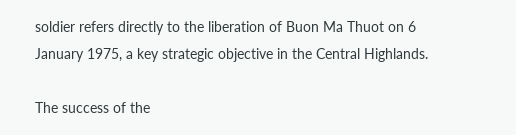soldier refers directly to the liberation of Buon Ma Thuot on 6 January 1975, a key strategic objective in the Central Highlands.

The success of the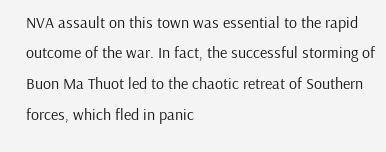NVA assault on this town was essential to the rapid outcome of the war. In fact, the successful storming of Buon Ma Thuot led to the chaotic retreat of Southern forces, which fled in panic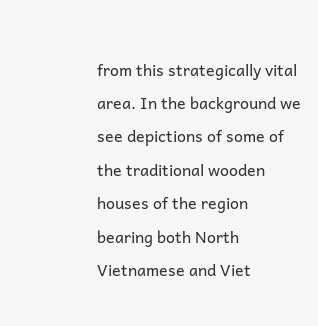from this strategically vital area. In the background we see depictions of some of the traditional wooden houses of the region bearing both North Vietnamese and Viet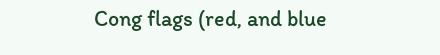Cong flags (red, and blue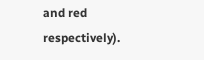and red respectively).